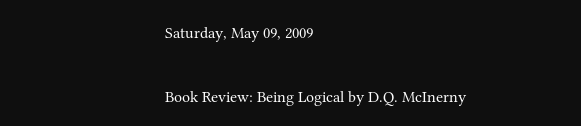Saturday, May 09, 2009

Book Review: Being Logical by D.Q. McInerny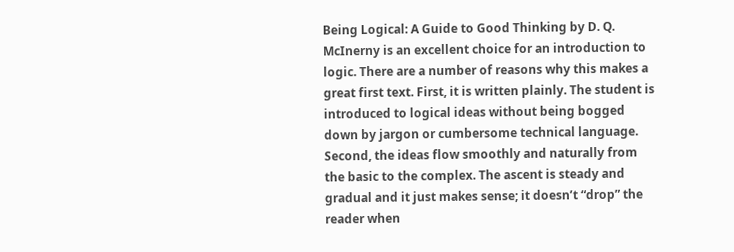Being Logical: A Guide to Good Thinking by D. Q. McInerny is an excellent choice for an introduction to logic. There are a number of reasons why this makes a great first text. First, it is written plainly. The student is introduced to logical ideas without being bogged down by jargon or cumbersome technical language. Second, the ideas flow smoothly and naturally from the basic to the complex. The ascent is steady and gradual and it just makes sense; it doesn’t “drop” the reader when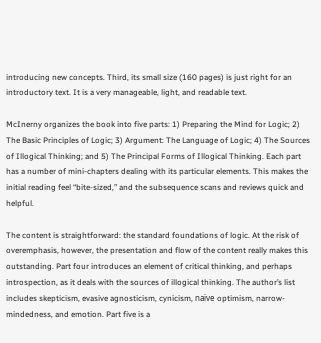introducing new concepts. Third, its small size (160 pages) is just right for an introductory text. It is a very manageable, light, and readable text.

McInerny organizes the book into five parts: 1) Preparing the Mind for Logic; 2) The Basic Principles of Logic; 3) Argument: The Language of Logic; 4) The Sources of Illogical Thinking; and 5) The Principal Forms of Illogical Thinking. Each part has a number of mini-chapters dealing with its particular elements. This makes the initial reading feel “bite-sized,” and the subsequence scans and reviews quick and helpful.

The content is straightforward: the standard foundations of logic. At the risk of overemphasis, however, the presentation and flow of the content really makes this outstanding. Part four introduces an element of critical thinking, and perhaps introspection, as it deals with the sources of illogical thinking. The author’s list includes skepticism, evasive agnosticism, cynicism, naïve optimism, narrow-mindedness, and emotion. Part five is a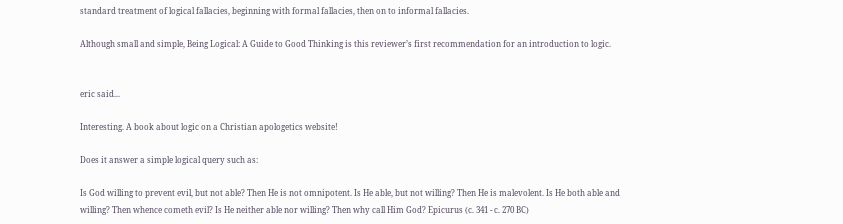standard treatment of logical fallacies, beginning with formal fallacies, then on to informal fallacies.

Although small and simple, Being Logical: A Guide to Good Thinking is this reviewer’s first recommendation for an introduction to logic.


eric said...

Interesting. A book about logic on a Christian apologetics website!

Does it answer a simple logical query such as:

Is God willing to prevent evil, but not able? Then He is not omnipotent. Is He able, but not willing? Then He is malevolent. Is He both able and willing? Then whence cometh evil? Is He neither able nor willing? Then why call Him God? Epicurus (c. 341 - c. 270 BC)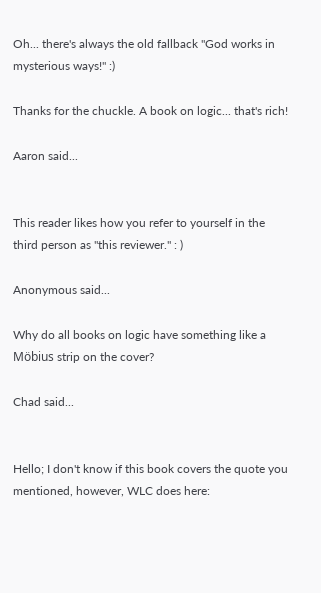Oh... there's always the old fallback "God works in mysterious ways!" :)

Thanks for the chuckle. A book on logic... that's rich!

Aaron said...


This reader likes how you refer to yourself in the third person as "this reviewer." : )

Anonymous said...

Why do all books on logic have something like a Möbius strip on the cover?

Chad said...


Hello; I don't know if this book covers the quote you mentioned, however, WLC does here: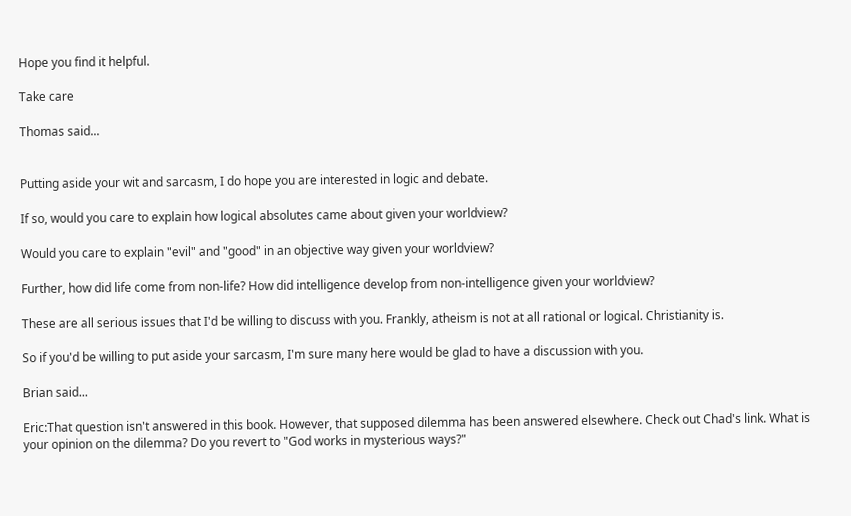Hope you find it helpful.

Take care

Thomas said...


Putting aside your wit and sarcasm, I do hope you are interested in logic and debate.

If so, would you care to explain how logical absolutes came about given your worldview?

Would you care to explain "evil" and "good" in an objective way given your worldview?

Further, how did life come from non-life? How did intelligence develop from non-intelligence given your worldview?

These are all serious issues that I'd be willing to discuss with you. Frankly, atheism is not at all rational or logical. Christianity is.

So if you'd be willing to put aside your sarcasm, I'm sure many here would be glad to have a discussion with you.

Brian said...

Eric:That question isn't answered in this book. However, that supposed dilemma has been answered elsewhere. Check out Chad's link. What is your opinion on the dilemma? Do you revert to "God works in mysterious ways?"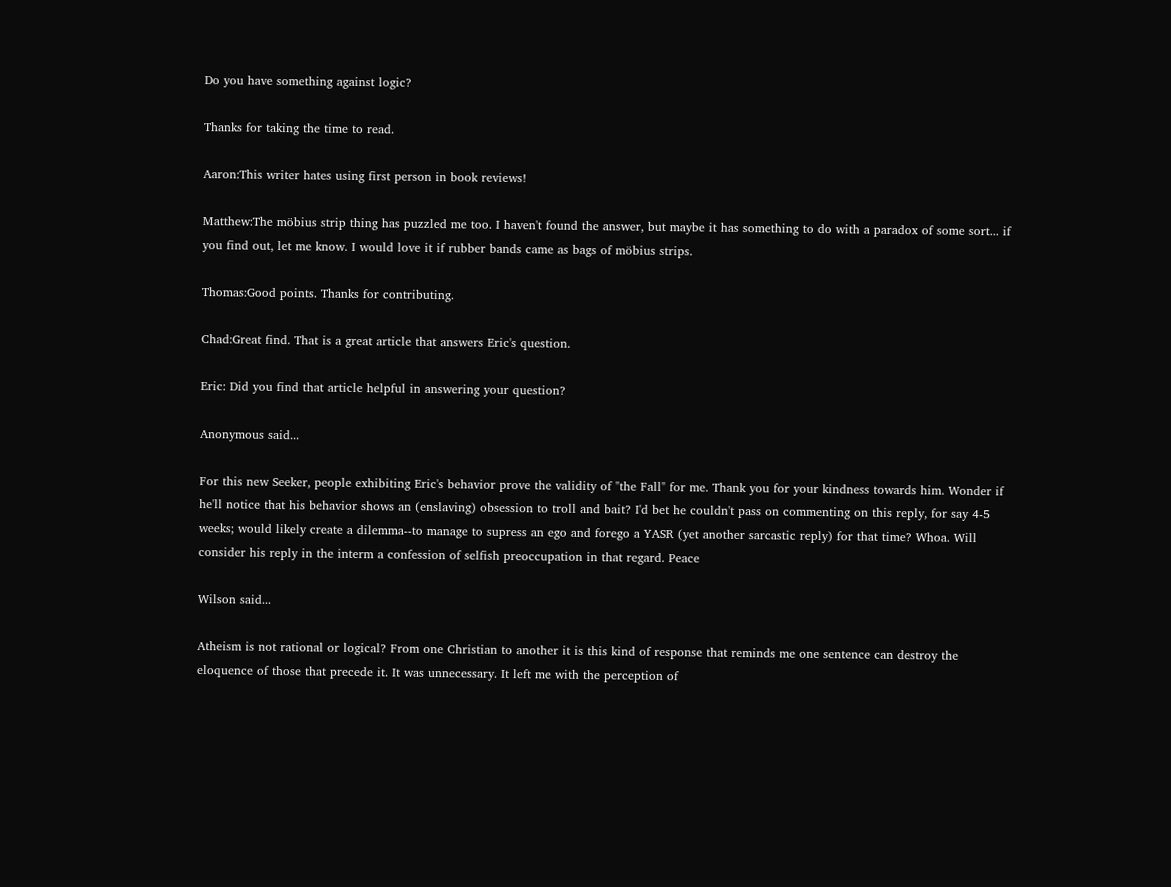Do you have something against logic?

Thanks for taking the time to read.

Aaron:This writer hates using first person in book reviews!

Matthew:The möbius strip thing has puzzled me too. I haven't found the answer, but maybe it has something to do with a paradox of some sort... if you find out, let me know. I would love it if rubber bands came as bags of möbius strips.

Thomas:Good points. Thanks for contributing.

Chad:Great find. That is a great article that answers Eric's question.

Eric: Did you find that article helpful in answering your question?

Anonymous said...

For this new Seeker, people exhibiting Eric's behavior prove the validity of "the Fall" for me. Thank you for your kindness towards him. Wonder if he'll notice that his behavior shows an (enslaving) obsession to troll and bait? I'd bet he couldn't pass on commenting on this reply, for say 4-5 weeks; would likely create a dilemma--to manage to supress an ego and forego a YASR (yet another sarcastic reply) for that time? Whoa. Will consider his reply in the interm a confession of selfish preoccupation in that regard. Peace

Wilson said...

Atheism is not rational or logical? From one Christian to another it is this kind of response that reminds me one sentence can destroy the eloquence of those that precede it. It was unnecessary. It left me with the perception of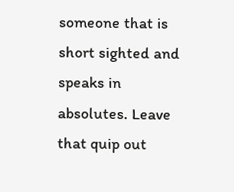someone that is short sighted and speaks in absolutes. Leave that quip out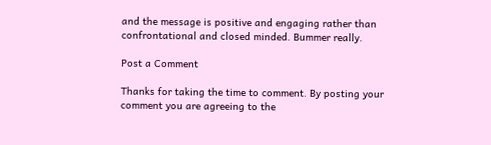and the message is positive and engaging rather than confrontational and closed minded. Bummer really.

Post a Comment

Thanks for taking the time to comment. By posting your comment you are agreeing to the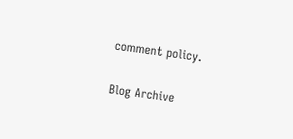comment policy.

Blog Archive